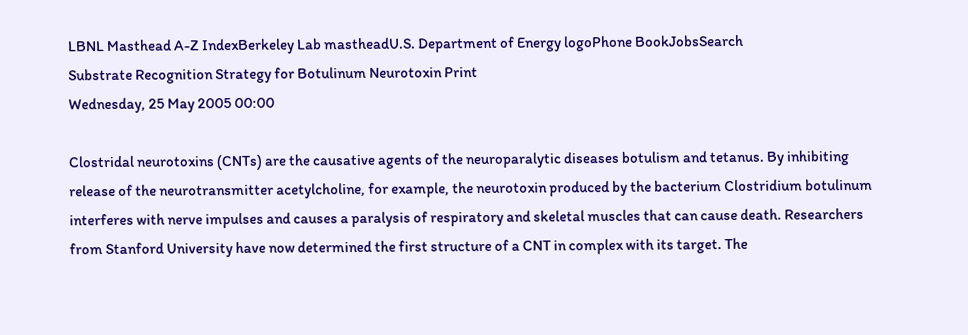LBNL Masthead A-Z IndexBerkeley Lab mastheadU.S. Department of Energy logoPhone BookJobsSearch
Substrate Recognition Strategy for Botulinum Neurotoxin Print
Wednesday, 25 May 2005 00:00

Clostridal neurotoxins (CNTs) are the causative agents of the neuroparalytic diseases botulism and tetanus. By inhibiting release of the neurotransmitter acetylcholine, for example, the neurotoxin produced by the bacterium Clostridium botulinum interferes with nerve impulses and causes a paralysis of respiratory and skeletal muscles that can cause death. Researchers from Stanford University have now determined the first structure of a CNT in complex with its target. The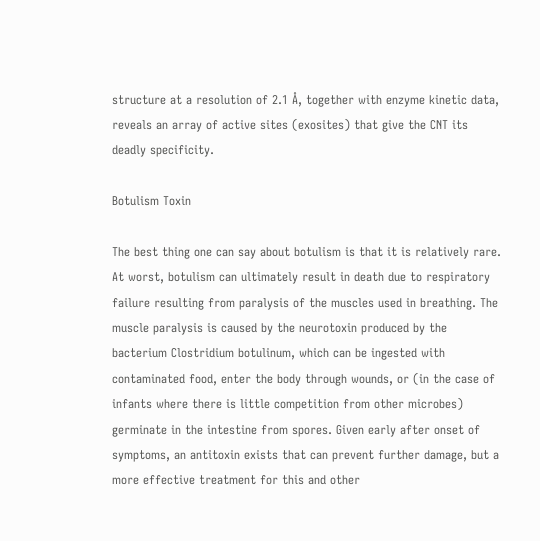structure at a resolution of 2.1 Å, together with enzyme kinetic data, reveals an array of active sites (exosites) that give the CNT its deadly specificity.

Botulism Toxin

The best thing one can say about botulism is that it is relatively rare. At worst, botulism can ultimately result in death due to respiratory failure resulting from paralysis of the muscles used in breathing. The muscle paralysis is caused by the neurotoxin produced by the bacterium Clostridium botulinum, which can be ingested with contaminated food, enter the body through wounds, or (in the case of infants where there is little competition from other microbes) germinate in the intestine from spores. Given early after onset of symptoms, an antitoxin exists that can prevent further damage, but a more effective treatment for this and other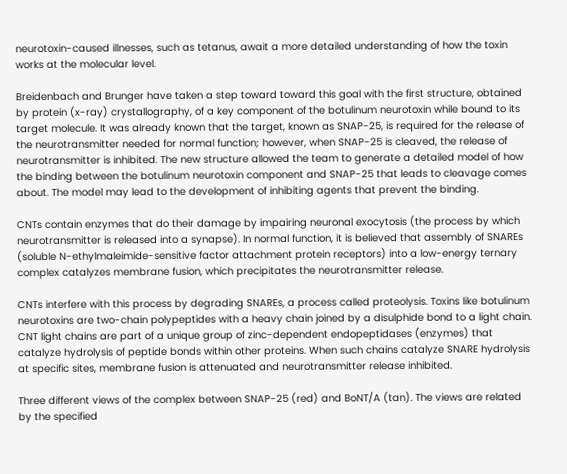neurotoxin-caused illnesses, such as tetanus, await a more detailed understanding of how the toxin works at the molecular level.

Breidenbach and Brunger have taken a step toward toward this goal with the first structure, obtained by protein (x-ray) crystallography, of a key component of the botulinum neurotoxin while bound to its target molecule. It was already known that the target, known as SNAP-25, is required for the release of the neurotransmitter needed for normal function; however, when SNAP-25 is cleaved, the release of neurotransmitter is inhibited. The new structure allowed the team to generate a detailed model of how the binding between the botulinum neurotoxin component and SNAP-25 that leads to cleavage comes about. The model may lead to the development of inhibiting agents that prevent the binding.

CNTs contain enzymes that do their damage by impairing neuronal exocytosis (the process by which neurotransmitter is released into a synapse). In normal function, it is believed that assembly of SNAREs (soluble N-ethylmaleimide-sensitive factor attachment protein receptors) into a low-energy ternary complex catalyzes membrane fusion, which precipitates the neurotransmitter release.

CNTs interfere with this process by degrading SNAREs, a process called proteolysis. Toxins like botulinum neurotoxins are two-chain polypeptides with a heavy chain joined by a disulphide bond to a light chain. CNT light chains are part of a unique group of zinc-dependent endopeptidases (enzymes) that catalyze hydrolysis of peptide bonds within other proteins. When such chains catalyze SNARE hydrolysis at specific sites, membrane fusion is attenuated and neurotransmitter release inhibited.

Three different views of the complex between SNAP-25 (red) and BoNT/A (tan). The views are related by the specified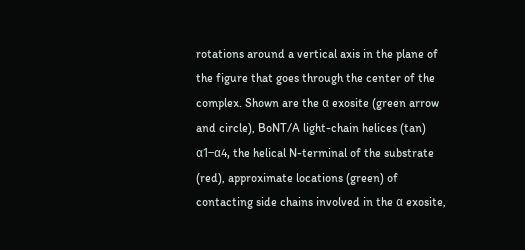rotations around a vertical axis in the plane of the figure that goes through the center of the complex. Shown are the α exosite (green arrow and circle), BoNT/A light-chain helices (tan) α1–α4, the helical N-terminal of the substrate (red), approximate locations (green) of contacting side chains involved in the α exosite,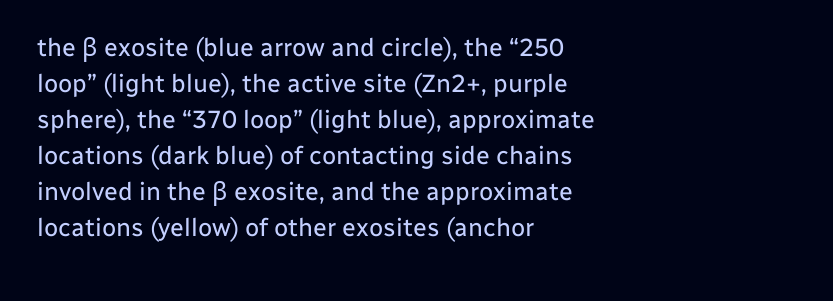the β exosite (blue arrow and circle), the “250 loop” (light blue), the active site (Zn2+, purple sphere), the “370 loop” (light blue), approximate locations (dark blue) of contacting side chains involved in the β exosite, and the approximate locations (yellow) of other exosites (anchor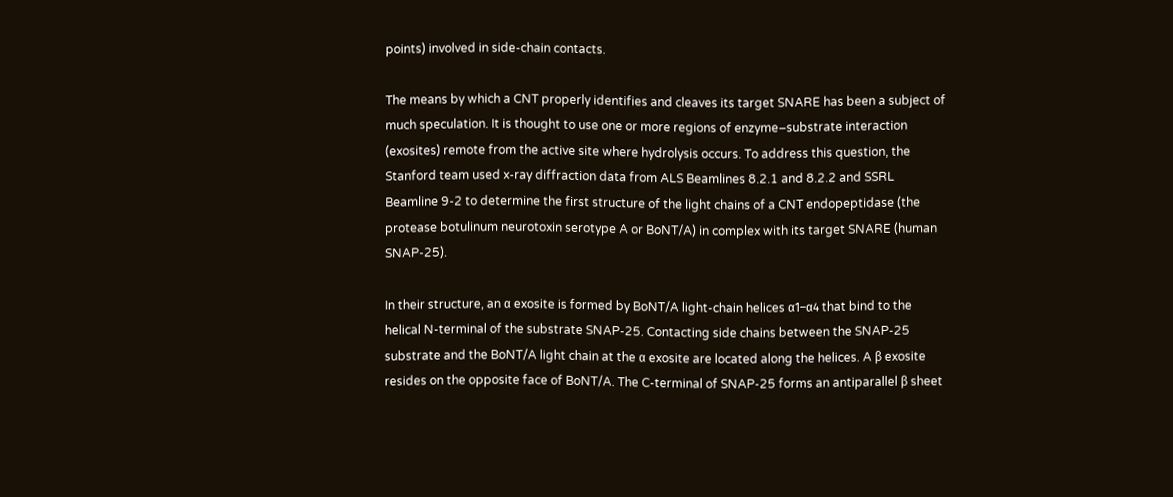points) involved in side-chain contacts.

The means by which a CNT properly identifies and cleaves its target SNARE has been a subject of much speculation. It is thought to use one or more regions of enzyme–substrate interaction (exosites) remote from the active site where hydrolysis occurs. To address this question, the Stanford team used x-ray diffraction data from ALS Beamlines 8.2.1 and 8.2.2 and SSRL Beamline 9-2 to determine the first structure of the light chains of a CNT endopeptidase (the protease botulinum neurotoxin serotype A or BoNT/A) in complex with its target SNARE (human SNAP-25).

In their structure, an α exosite is formed by BoNT/A light-chain helices α1–α4 that bind to the helical N-terminal of the substrate SNAP-25. Contacting side chains between the SNAP-25 substrate and the BoNT/A light chain at the α exosite are located along the helices. A β exosite resides on the opposite face of BoNT/A. The C-terminal of SNAP-25 forms an antiparallel β sheet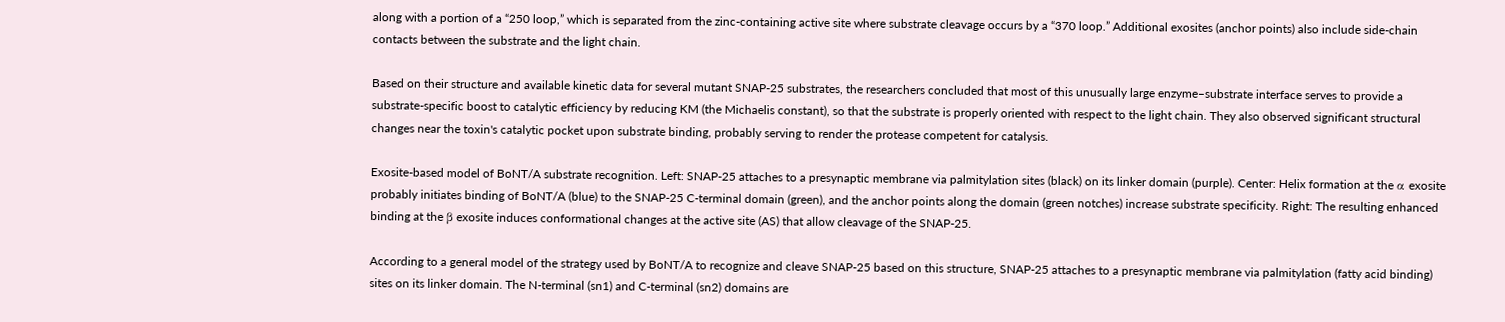along with a portion of a “250 loop,” which is separated from the zinc-containing active site where substrate cleavage occurs by a “370 loop.” Additional exosites (anchor points) also include side-chain contacts between the substrate and the light chain.

Based on their structure and available kinetic data for several mutant SNAP-25 substrates, the researchers concluded that most of this unusually large enzyme–substrate interface serves to provide a substrate-specific boost to catalytic efficiency by reducing KM (the Michaelis constant), so that the substrate is properly oriented with respect to the light chain. They also observed significant structural changes near the toxin's catalytic pocket upon substrate binding, probably serving to render the protease competent for catalysis.

Exosite-based model of BoNT/A substrate recognition. Left: SNAP-25 attaches to a presynaptic membrane via palmitylation sites (black) on its linker domain (purple). Center: Helix formation at the α exosite probably initiates binding of BoNT/A (blue) to the SNAP-25 C-terminal domain (green), and the anchor points along the domain (green notches) increase substrate specificity. Right: The resulting enhanced binding at the β exosite induces conformational changes at the active site (AS) that allow cleavage of the SNAP-25.

According to a general model of the strategy used by BoNT/A to recognize and cleave SNAP-25 based on this structure, SNAP-25 attaches to a presynaptic membrane via palmitylation (fatty acid binding) sites on its linker domain. The N-terminal (sn1) and C-terminal (sn2) domains are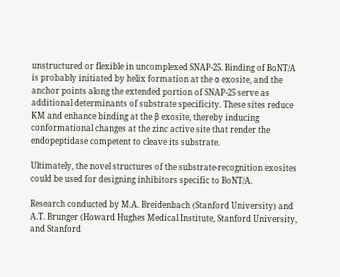unstructured or flexible in uncomplexed SNAP-25. Binding of BoNT/A is probably initiated by helix formation at the α exosite, and the anchor points along the extended portion of SNAP-25 serve as additional determinants of substrate specificity. These sites reduce KM and enhance binding at the β exosite, thereby inducing conformational changes at the zinc active site that render the endopeptidase competent to cleave its substrate.

Ultimately, the novel structures of the substrate-recognition exosites could be used for designing inhibitors specific to BoNT/A.

Research conducted by M.A. Breidenbach (Stanford University) and A.T. Brunger (Howard Hughes Medical Institute, Stanford University, and Stanford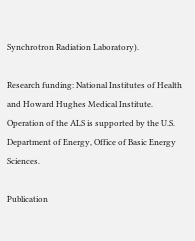Synchrotron Radiation Laboratory).

Research funding: National Institutes of Health and Howard Hughes Medical Institute. Operation of the ALS is supported by the U.S. Department of Energy, Office of Basic Energy Sciences.

Publication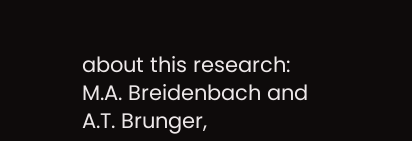about this research: M.A. Breidenbach and A.T. Brunger,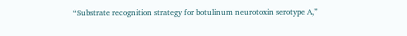“Substrate recognition strategy for botulinum neurotoxin serotype A,”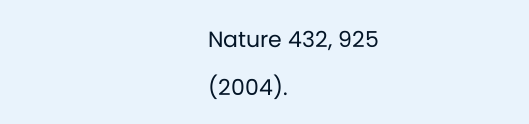Nature 432, 925 (2004).